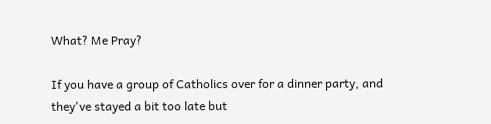What? Me Pray?

If you have a group of Catholics over for a dinner party, and they've stayed a bit too late but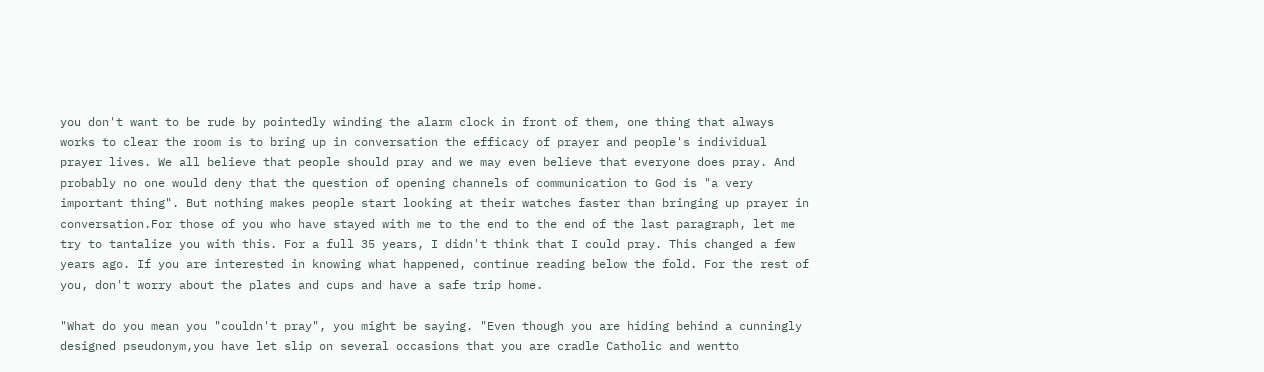you don't want to be rude by pointedly winding the alarm clock in front of them, one thing that always works to clear the room is to bring up in conversation the efficacy of prayer and people's individual prayer lives. We all believe that people should pray and we may even believe that everyone does pray. And probably no one would deny that the question of opening channels of communication to God is "a very important thing". But nothing makes people start looking at their watches faster than bringing up prayer in conversation.For those of you who have stayed with me to the end to the end of the last paragraph, let me try to tantalize you with this. For a full 35 years, I didn't think that I could pray. This changed a few years ago. If you are interested in knowing what happened, continue reading below the fold. For the rest of you, don't worry about the plates and cups and have a safe trip home.

"What do you mean you "couldn't pray", you might be saying. "Even though you are hiding behind a cunningly designed pseudonym,you have let slip on several occasions that you are cradle Catholic and wentto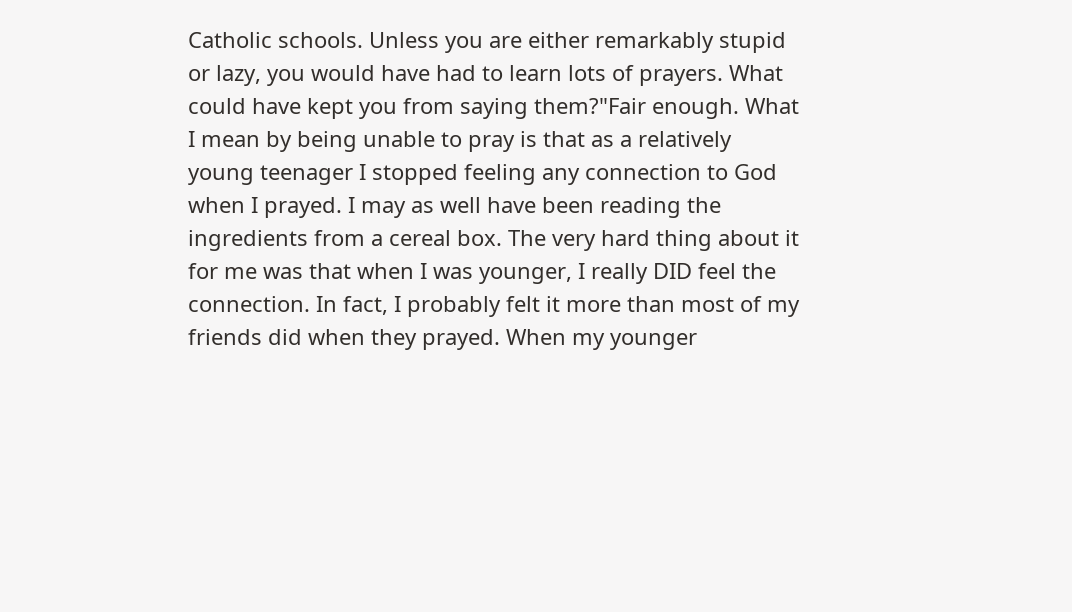Catholic schools. Unless you are either remarkably stupid or lazy, you would have had to learn lots of prayers. What could have kept you from saying them?"Fair enough. What I mean by being unable to pray is that as a relatively young teenager I stopped feeling any connection to God when I prayed. I may as well have been reading the ingredients from a cereal box. The very hard thing about it for me was that when I was younger, I really DID feel the connection. In fact, I probably felt it more than most of my friends did when they prayed. When my younger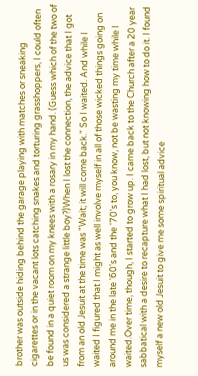brother was outside hiding behind the garage playing with matches or sneaking cigarettes or in the vacant lots catching snakes and torturing grasshoppers, I could often be found in a quiet room on my knees with a rosary in my hand. (Guess which of the two of us was considered a strange little boy?)When I lost the connection, the advice that I got from an old Jesuit at the time was "Wait; it will come back." So I waited. And while I waited I figured that I might as well involve myself in all of those wicked things going on around me in the late '60's and the '70's to, you know, not be wasting my time while I waited.Over time, though, I started to grow up. I came back to the Church after a 20 year sabbatical with a desire to recapture what I had lost, but not knowing how to do it. I found myself a new old Jesuit to give me some spiritual advice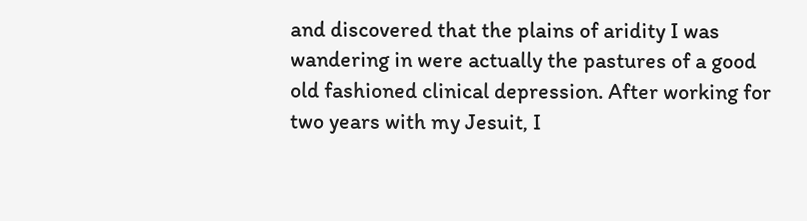and discovered that the plains of aridity I was wandering in were actually the pastures of a good old fashioned clinical depression. After working for two years with my Jesuit, I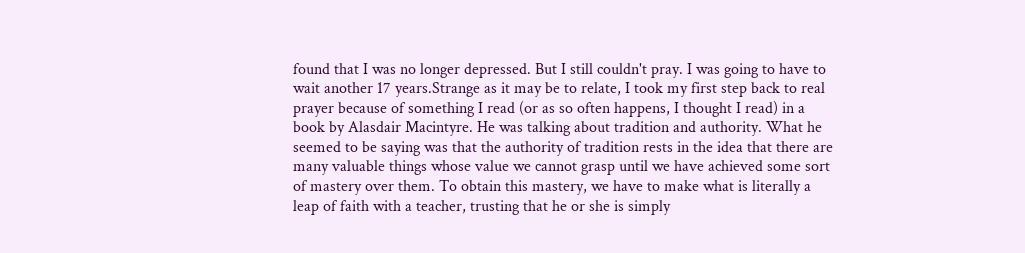found that I was no longer depressed. But I still couldn't pray. I was going to have to wait another 17 years.Strange as it may be to relate, I took my first step back to real prayer because of something I read (or as so often happens, I thought I read) in a book by Alasdair Macintyre. He was talking about tradition and authority. What he seemed to be saying was that the authority of tradition rests in the idea that there are many valuable things whose value we cannot grasp until we have achieved some sort of mastery over them. To obtain this mastery, we have to make what is literally a leap of faith with a teacher, trusting that he or she is simply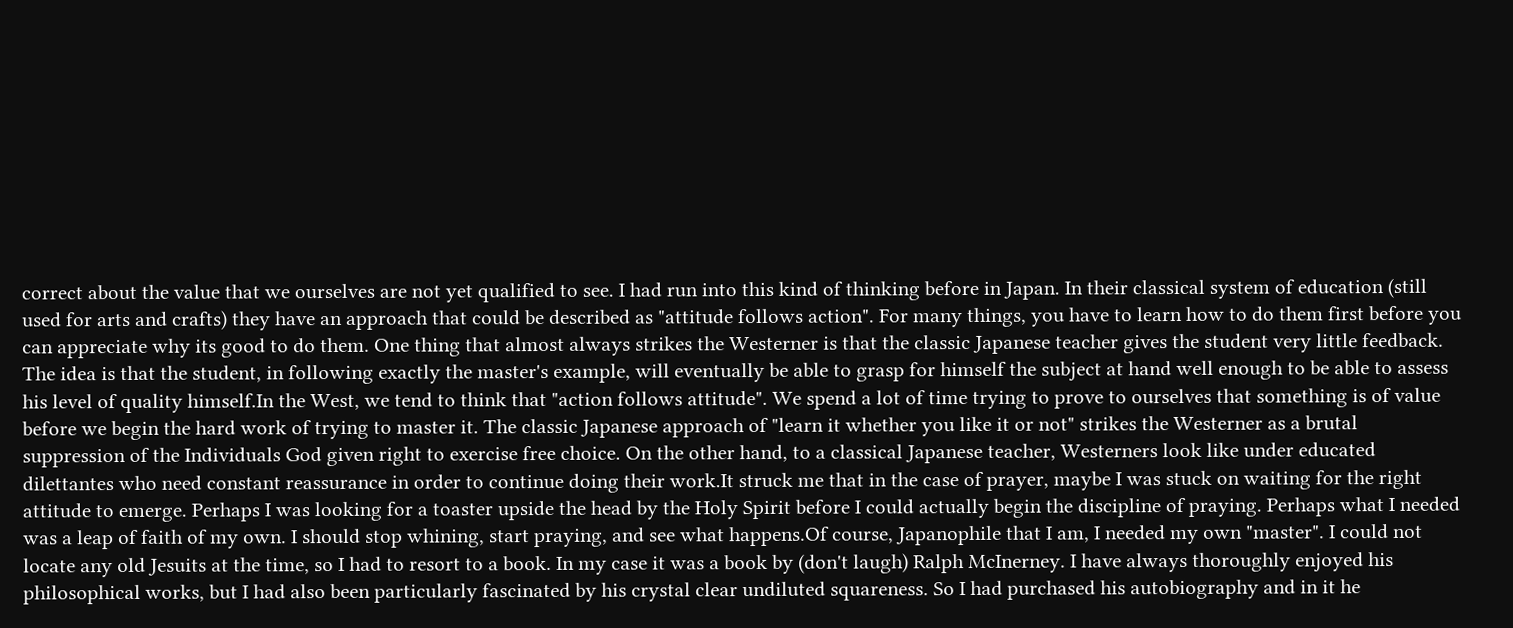correct about the value that we ourselves are not yet qualified to see. I had run into this kind of thinking before in Japan. In their classical system of education (still used for arts and crafts) they have an approach that could be described as "attitude follows action". For many things, you have to learn how to do them first before you can appreciate why its good to do them. One thing that almost always strikes the Westerner is that the classic Japanese teacher gives the student very little feedback. The idea is that the student, in following exactly the master's example, will eventually be able to grasp for himself the subject at hand well enough to be able to assess his level of quality himself.In the West, we tend to think that "action follows attitude". We spend a lot of time trying to prove to ourselves that something is of value before we begin the hard work of trying to master it. The classic Japanese approach of "learn it whether you like it or not" strikes the Westerner as a brutal suppression of the Individuals God given right to exercise free choice. On the other hand, to a classical Japanese teacher, Westerners look like under educated dilettantes who need constant reassurance in order to continue doing their work.It struck me that in the case of prayer, maybe I was stuck on waiting for the right attitude to emerge. Perhaps I was looking for a toaster upside the head by the Holy Spirit before I could actually begin the discipline of praying. Perhaps what I needed was a leap of faith of my own. I should stop whining, start praying, and see what happens.Of course, Japanophile that I am, I needed my own "master". I could not locate any old Jesuits at the time, so I had to resort to a book. In my case it was a book by (don't laugh) Ralph McInerney. I have always thoroughly enjoyed his philosophical works, but I had also been particularly fascinated by his crystal clear undiluted squareness. So I had purchased his autobiography and in it he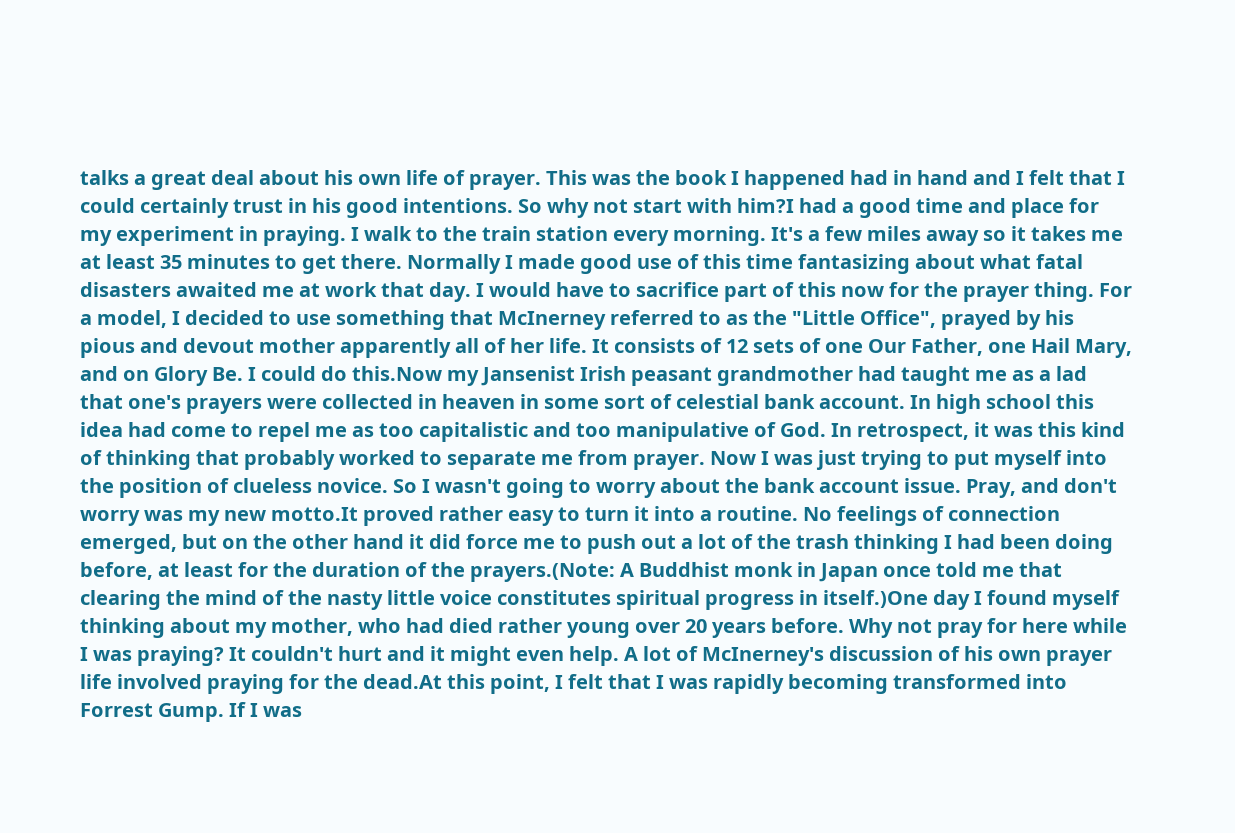talks a great deal about his own life of prayer. This was the book I happened had in hand and I felt that I could certainly trust in his good intentions. So why not start with him?I had a good time and place for my experiment in praying. I walk to the train station every morning. It's a few miles away so it takes me at least 35 minutes to get there. Normally I made good use of this time fantasizing about what fatal disasters awaited me at work that day. I would have to sacrifice part of this now for the prayer thing. For a model, I decided to use something that McInerney referred to as the "Little Office", prayed by his pious and devout mother apparently all of her life. It consists of 12 sets of one Our Father, one Hail Mary, and on Glory Be. I could do this.Now my Jansenist Irish peasant grandmother had taught me as a lad that one's prayers were collected in heaven in some sort of celestial bank account. In high school this idea had come to repel me as too capitalistic and too manipulative of God. In retrospect, it was this kind of thinking that probably worked to separate me from prayer. Now I was just trying to put myself into the position of clueless novice. So I wasn't going to worry about the bank account issue. Pray, and don't worry was my new motto.It proved rather easy to turn it into a routine. No feelings of connection emerged, but on the other hand it did force me to push out a lot of the trash thinking I had been doing before, at least for the duration of the prayers.(Note: A Buddhist monk in Japan once told me that clearing the mind of the nasty little voice constitutes spiritual progress in itself.)One day I found myself thinking about my mother, who had died rather young over 20 years before. Why not pray for here while I was praying? It couldn't hurt and it might even help. A lot of McInerney's discussion of his own prayer life involved praying for the dead.At this point, I felt that I was rapidly becoming transformed into Forrest Gump. If I was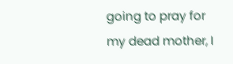going to pray for my dead mother, I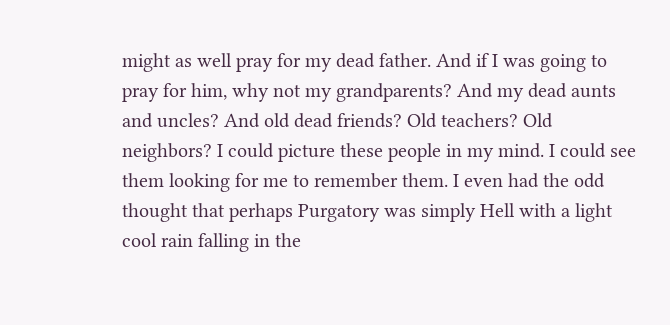might as well pray for my dead father. And if I was going to pray for him, why not my grandparents? And my dead aunts and uncles? And old dead friends? Old teachers? Old neighbors? I could picture these people in my mind. I could see them looking for me to remember them. I even had the odd thought that perhaps Purgatory was simply Hell with a light cool rain falling in the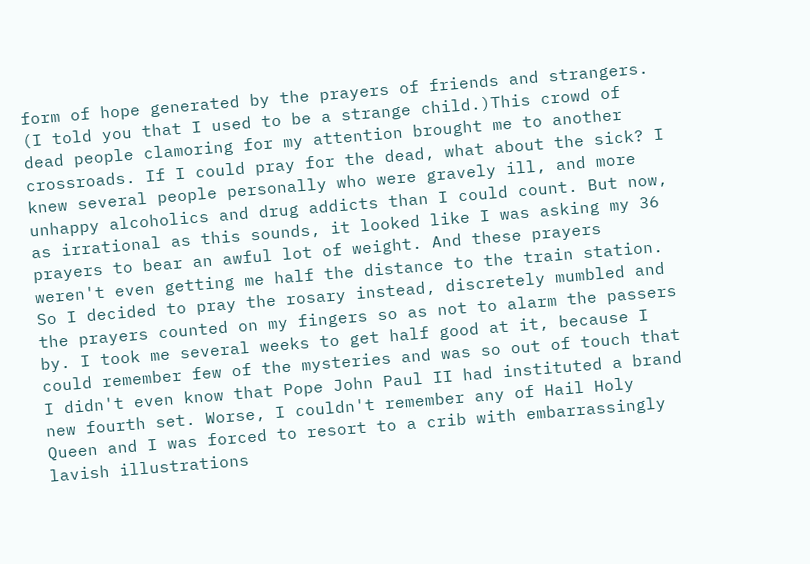form of hope generated by the prayers of friends and strangers. (I told you that I used to be a strange child.)This crowd of dead people clamoring for my attention brought me to another crossroads. If I could pray for the dead, what about the sick? I knew several people personally who were gravely ill, and more unhappy alcoholics and drug addicts than I could count. But now, as irrational as this sounds, it looked like I was asking my 36 prayers to bear an awful lot of weight. And these prayers weren't even getting me half the distance to the train station. So I decided to pray the rosary instead, discretely mumbled and the prayers counted on my fingers so as not to alarm the passers by. I took me several weeks to get half good at it, because I could remember few of the mysteries and was so out of touch that I didn't even know that Pope John Paul II had instituted a brand new fourth set. Worse, I couldn't remember any of Hail Holy Queen and I was forced to resort to a crib with embarrassingly lavish illustrations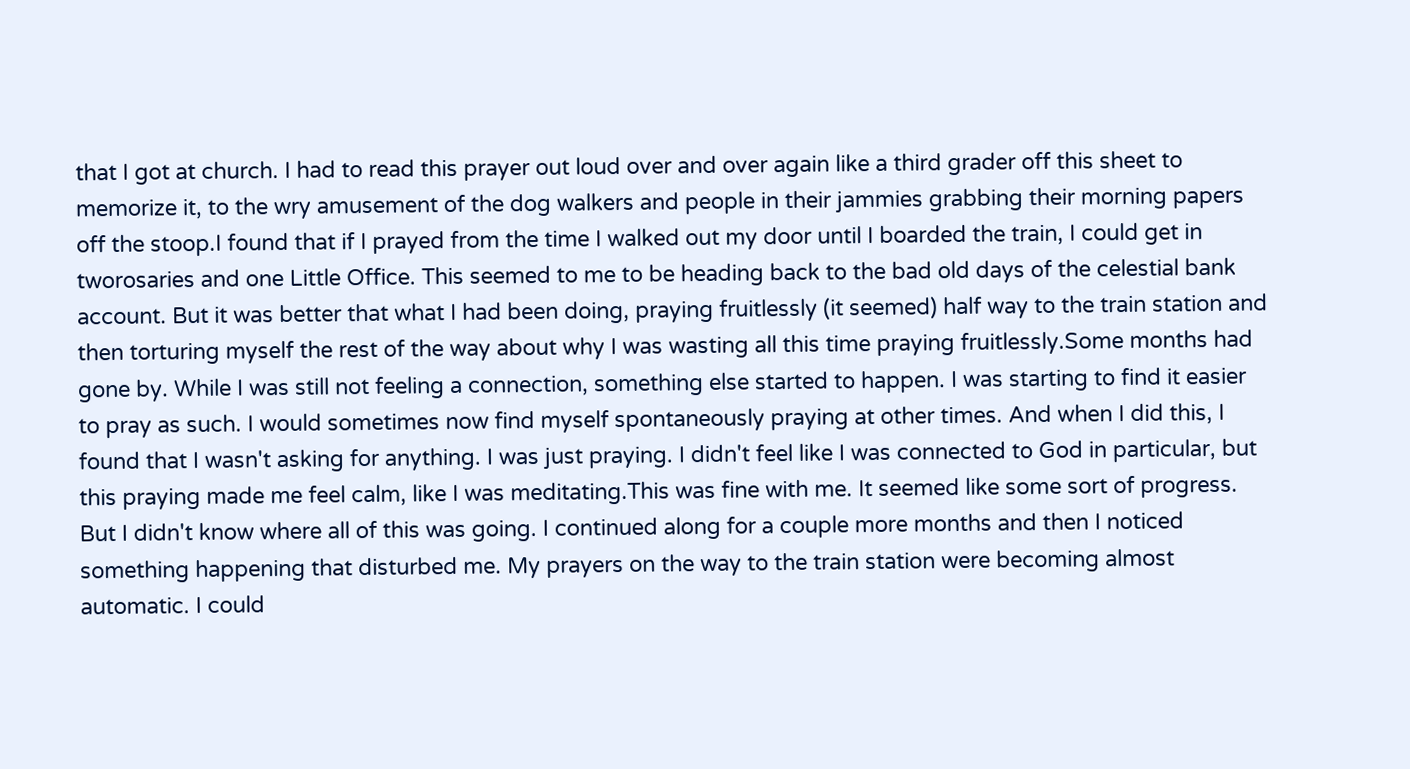that I got at church. I had to read this prayer out loud over and over again like a third grader off this sheet to memorize it, to the wry amusement of the dog walkers and people in their jammies grabbing their morning papers off the stoop.I found that if I prayed from the time I walked out my door until I boarded the train, I could get in tworosaries and one Little Office. This seemed to me to be heading back to the bad old days of the celestial bank account. But it was better that what I had been doing, praying fruitlessly (it seemed) half way to the train station and then torturing myself the rest of the way about why I was wasting all this time praying fruitlessly.Some months had gone by. While I was still not feeling a connection, something else started to happen. I was starting to find it easier to pray as such. I would sometimes now find myself spontaneously praying at other times. And when I did this, I found that I wasn't asking for anything. I was just praying. I didn't feel like I was connected to God in particular, but this praying made me feel calm, like I was meditating.This was fine with me. It seemed like some sort of progress. But I didn't know where all of this was going. I continued along for a couple more months and then I noticed something happening that disturbed me. My prayers on the way to the train station were becoming almost automatic. I could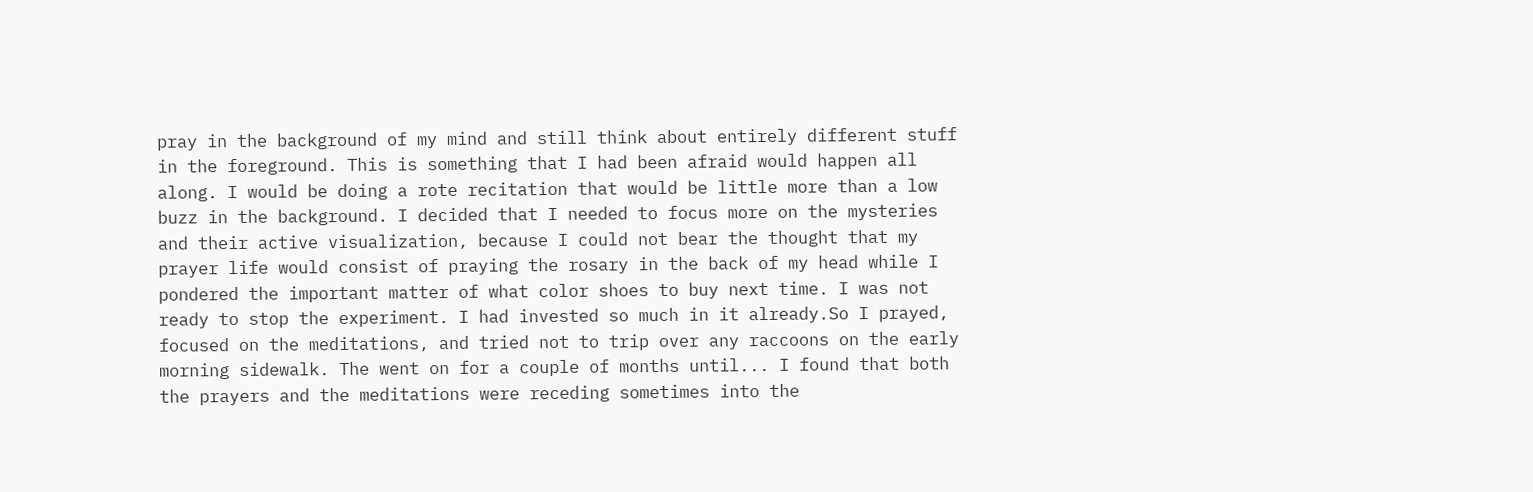pray in the background of my mind and still think about entirely different stuff in the foreground. This is something that I had been afraid would happen all along. I would be doing a rote recitation that would be little more than a low buzz in the background. I decided that I needed to focus more on the mysteries and their active visualization, because I could not bear the thought that my prayer life would consist of praying the rosary in the back of my head while I pondered the important matter of what color shoes to buy next time. I was not ready to stop the experiment. I had invested so much in it already.So I prayed, focused on the meditations, and tried not to trip over any raccoons on the early morning sidewalk. The went on for a couple of months until... I found that both the prayers and the meditations were receding sometimes into the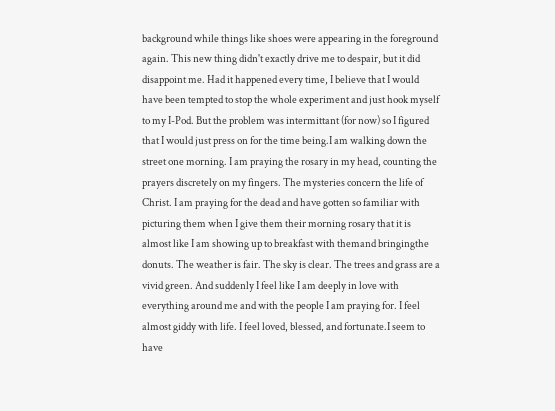background while things like shoes were appearing in the foreground again. This new thing didn't exactly drive me to despair, but it did disappoint me. Had it happened every time, I believe that I would have been tempted to stop the whole experiment and just hook myself to my I-Pod. But the problem was intermittant (for now) so I figured that I would just press on for the time being.I am walking down the street one morning. I am praying the rosary in my head, counting the prayers discretely on my fingers. The mysteries concern the life of Christ. I am praying for the dead and have gotten so familiar with picturing them when I give them their morning rosary that it is almost like I am showing up to breakfast with themand bringingthe donuts. The weather is fair. The sky is clear. The trees and grass are a vivid green. And suddenly I feel like I am deeply in love with everything around me and with the people I am praying for. I feel almost giddy with life. I feel loved, blessed, and fortunate.I seem to have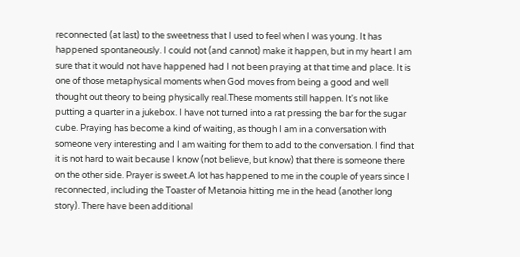reconnected (at last) to the sweetness that I used to feel when I was young. It has happened spontaneously. I could not (and cannot) make it happen, but in my heart I am sure that it would not have happened had I not been praying at that time and place. It is one of those metaphysical moments when God moves from being a good and well thought out theory to being physically real.These moments still happen. It's not like putting a quarter in a jukebox. I have not turned into a rat pressing the bar for the sugar cube. Praying has become a kind of waiting, as though I am in a conversation with someone very interesting and I am waiting for them to add to the conversation. I find that it is not hard to wait because I know (not believe, but know) that there is someone there on the other side. Prayer is sweet.A lot has happened to me in the couple of years since I reconnected, including the Toaster of Metanoia hitting me in the head (another long story). There have been additional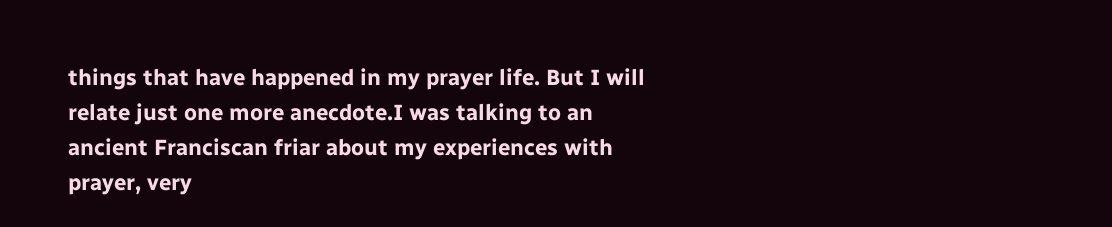things that have happened in my prayer life. But I will relate just one more anecdote.I was talking to an ancient Franciscan friar about my experiences with prayer, very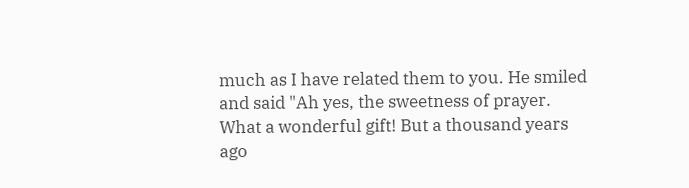much as I have related them to you. He smiled and said "Ah yes, the sweetness of prayer. What a wonderful gift! But a thousand years ago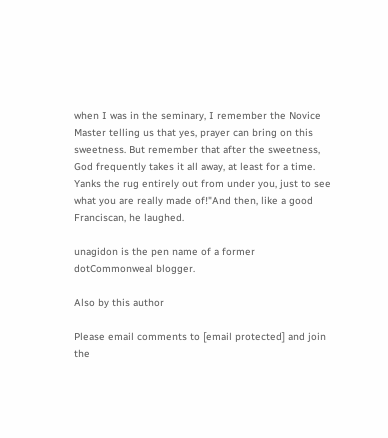when I was in the seminary, I remember the Novice Master telling us that yes, prayer can bring on this sweetness. But remember that after the sweetness, God frequently takes it all away, at least for a time. Yanks the rug entirely out from under you, just to see what you are really made of!"And then, like a good Franciscan, he laughed.

unagidon is the pen name of a former dotCommonweal blogger.

Also by this author

Please email comments to [email protected] and join the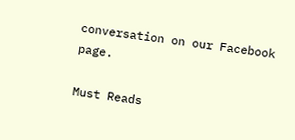conversation on our Facebook page.

Must Reads